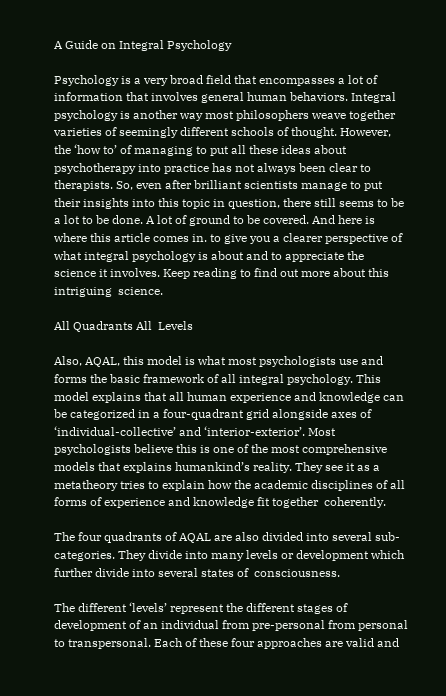A Guide on Integral Psychology

Psychology is a very broad field that encompasses a lot of information that involves general human behaviors. Integral psychology is another way most philosophers weave together varieties of seemingly different schools of thought. However, the ‘how to’ of managing to put all these ideas about psychotherapy into practice has not always been clear to therapists. So, even after brilliant scientists manage to put their insights into this topic in question, there still seems to be a lot to be done. A lot of ground to be covered. And here is where this article comes in. to give you a clearer perspective of what integral psychology is about and to appreciate the science it involves. Keep reading to find out more about this intriguing  science.

All Quadrants All  Levels

Also, AQAL, this model is what most psychologists use and forms the basic framework of all integral psychology. This model explains that all human experience and knowledge can be categorized in a four-quadrant grid alongside axes of ‘individual-collective’ and ‘interior-exterior’. Most psychologists believe this is one of the most comprehensive models that explains humankind’s reality. They see it as a metatheory tries to explain how the academic disciplines of all forms of experience and knowledge fit together  coherently.

The four quadrants of AQAL are also divided into several sub-categories. They divide into many levels or development which further divide into several states of  consciousness.

The different ‘levels’ represent the different stages of development of an individual from pre-personal from personal to transpersonal. Each of these four approaches are valid and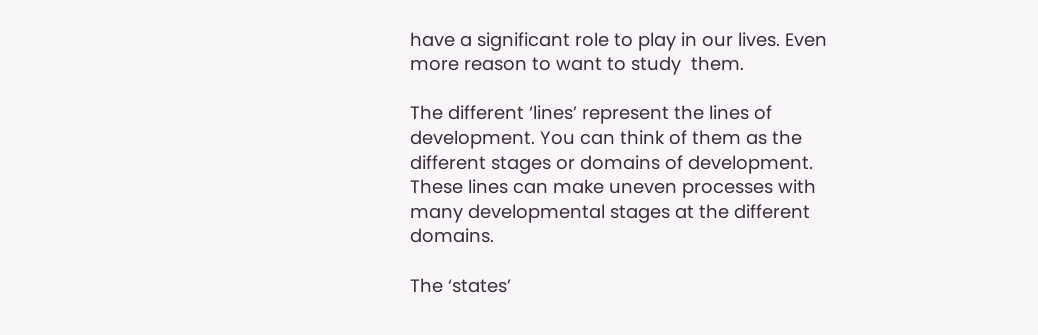have a significant role to play in our lives. Even more reason to want to study  them.

The different ‘lines’ represent the lines of development. You can think of them as the different stages or domains of development. These lines can make uneven processes with many developmental stages at the different  domains.

The ‘states’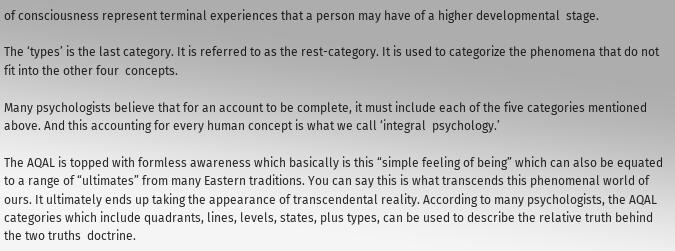of consciousness represent terminal experiences that a person may have of a higher developmental  stage.

The ‘types’ is the last category. It is referred to as the rest-category. It is used to categorize the phenomena that do not fit into the other four  concepts.

Many psychologists believe that for an account to be complete, it must include each of the five categories mentioned above. And this accounting for every human concept is what we call ‘integral  psychology.’

The AQAL is topped with formless awareness which basically is this “simple feeling of being” which can also be equated to a range of “ultimates” from many Eastern traditions. You can say this is what transcends this phenomenal world of ours. It ultimately ends up taking the appearance of transcendental reality. According to many psychologists, the AQAL categories which include quadrants, lines, levels, states, plus types, can be used to describe the relative truth behind the two truths  doctrine.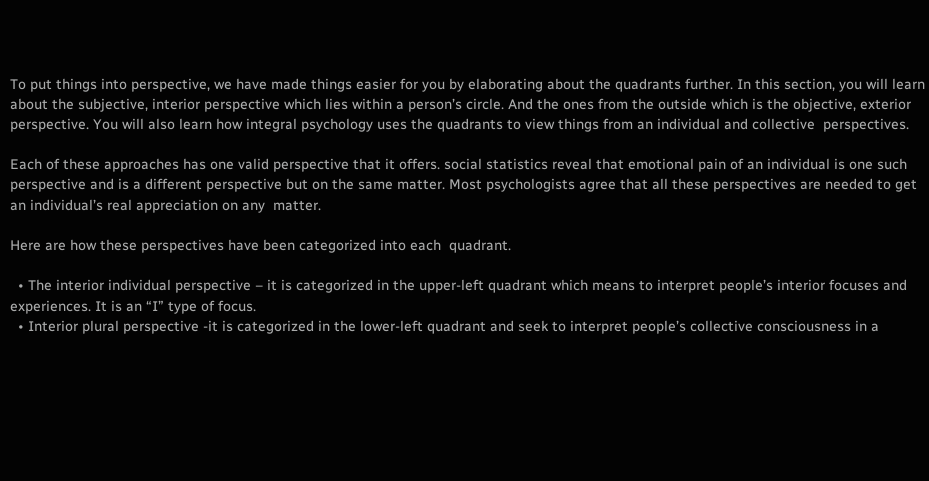To put things into perspective, we have made things easier for you by elaborating about the quadrants further. In this section, you will learn about the subjective, interior perspective which lies within a person’s circle. And the ones from the outside which is the objective, exterior perspective. You will also learn how integral psychology uses the quadrants to view things from an individual and collective  perspectives.

Each of these approaches has one valid perspective that it offers. social statistics reveal that emotional pain of an individual is one such perspective and is a different perspective but on the same matter. Most psychologists agree that all these perspectives are needed to get an individual’s real appreciation on any  matter.

Here are how these perspectives have been categorized into each  quadrant.

  • The interior individual perspective – it is categorized in the upper-left quadrant which means to interpret people’s interior focuses and experiences. It is an “I” type of focus.
  • Interior plural perspective -it is categorized in the lower-left quadrant and seek to interpret people’s collective consciousness in a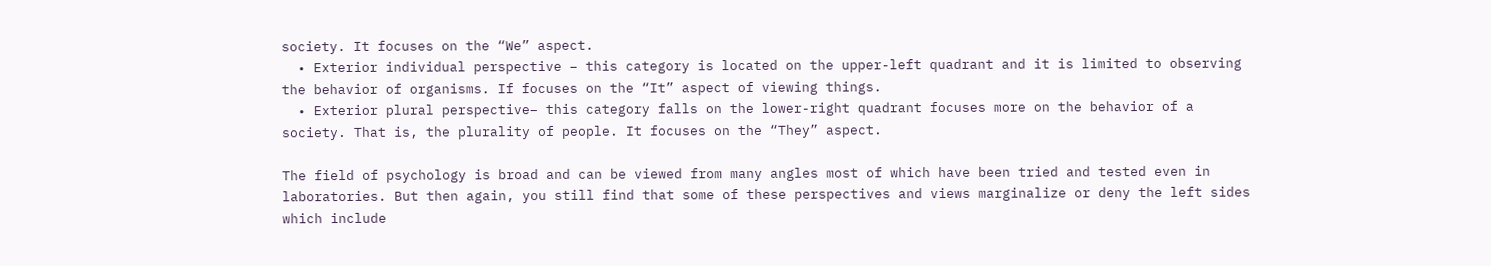society. It focuses on the “We” aspect.
  • Exterior individual perspective – this category is located on the upper-left quadrant and it is limited to observing the behavior of organisms. If focuses on the “It” aspect of viewing things.
  • Exterior plural perspective– this category falls on the lower-right quadrant focuses more on the behavior of a society. That is, the plurality of people. It focuses on the “They” aspect.

The field of psychology is broad and can be viewed from many angles most of which have been tried and tested even in laboratories. But then again, you still find that some of these perspectives and views marginalize or deny the left sides which include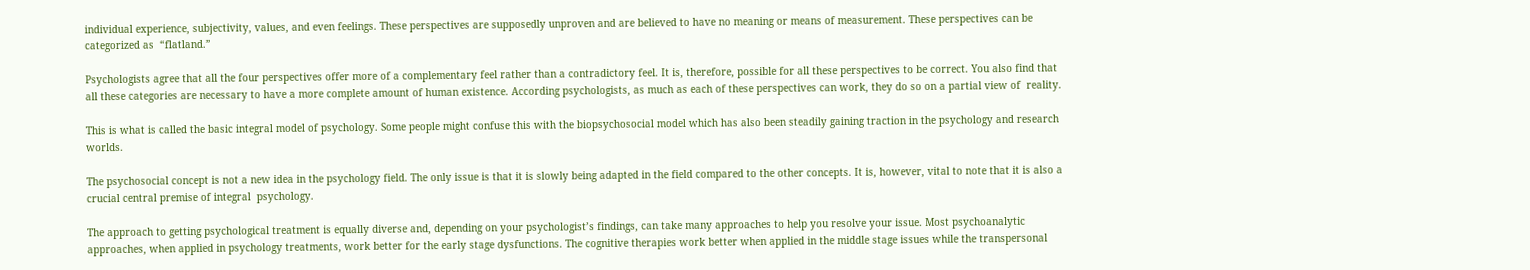individual experience, subjectivity, values, and even feelings. These perspectives are supposedly unproven and are believed to have no meaning or means of measurement. These perspectives can be categorized as  “flatland.”

Psychologists agree that all the four perspectives offer more of a complementary feel rather than a contradictory feel. It is, therefore, possible for all these perspectives to be correct. You also find that all these categories are necessary to have a more complete amount of human existence. According psychologists, as much as each of these perspectives can work, they do so on a partial view of  reality.

This is what is called the basic integral model of psychology. Some people might confuse this with the biopsychosocial model which has also been steadily gaining traction in the psychology and research  worlds.

The psychosocial concept is not a new idea in the psychology field. The only issue is that it is slowly being adapted in the field compared to the other concepts. It is, however, vital to note that it is also a crucial central premise of integral  psychology.

The approach to getting psychological treatment is equally diverse and, depending on your psychologist’s findings, can take many approaches to help you resolve your issue. Most psychoanalytic approaches, when applied in psychology treatments, work better for the early stage dysfunctions. The cognitive therapies work better when applied in the middle stage issues while the transpersonal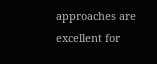approaches are excellent for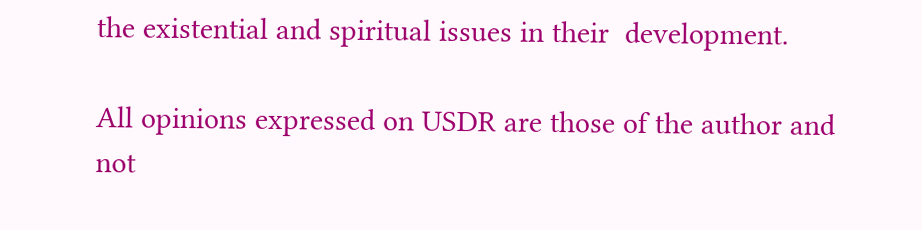the existential and spiritual issues in their  development.

All opinions expressed on USDR are those of the author and not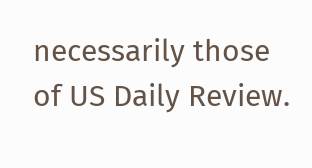necessarily those of US Daily Review.